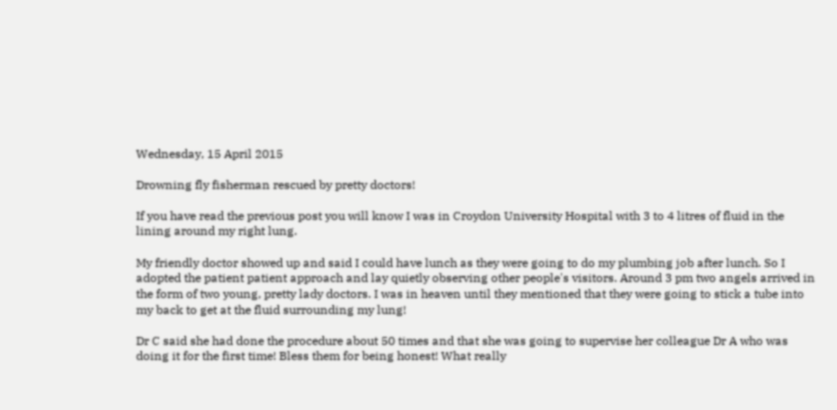Wednesday, 15 April 2015

Drowning fly fisherman rescued by pretty doctors!

If you have read the previous post you will know I was in Croydon University Hospital with 3 to 4 litres of fluid in the lining around my right lung.

My friendly doctor showed up and said I could have lunch as they were going to do my plumbing job after lunch. So I adopted the patient patient approach and lay quietly observing other people's visitors. Around 3 pm two angels arrived in the form of two young, pretty lady doctors. I was in heaven until they mentioned that they were going to stick a tube into my back to get at the fluid surrounding my lung!

Dr C said she had done the procedure about 50 times and that she was going to supervise her colleague Dr A who was doing it for the first time! Bless them for being honest! What really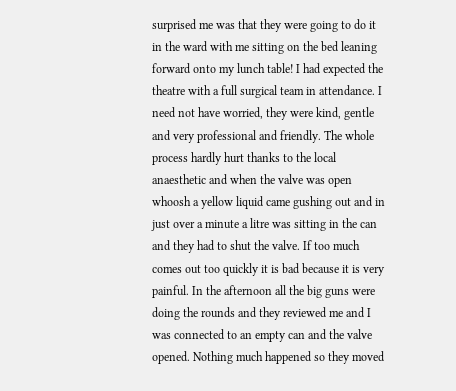surprised me was that they were going to do it in the ward with me sitting on the bed leaning forward onto my lunch table! I had expected the theatre with a full surgical team in attendance. I need not have worried, they were kind, gentle and very professional and friendly. The whole process hardly hurt thanks to the local anaesthetic and when the valve was open whoosh a yellow liquid came gushing out and in just over a minute a litre was sitting in the can and they had to shut the valve. If too much comes out too quickly it is bad because it is very painful. In the afternoon all the big guns were doing the rounds and they reviewed me and I was connected to an empty can and the valve opened. Nothing much happened so they moved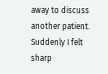away to discuss another patient. Suddenly I felt sharp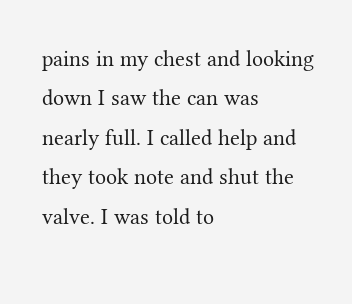pains in my chest and looking down I saw the can was nearly full. I called help and they took note and shut the valve. I was told to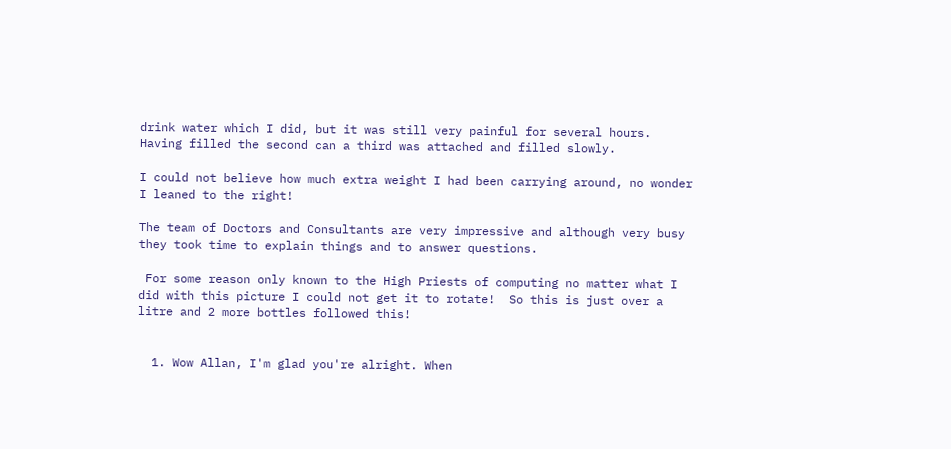drink water which I did, but it was still very painful for several hours. Having filled the second can a third was attached and filled slowly.

I could not believe how much extra weight I had been carrying around, no wonder I leaned to the right!

The team of Doctors and Consultants are very impressive and although very busy they took time to explain things and to answer questions.

 For some reason only known to the High Priests of computing no matter what I did with this picture I could not get it to rotate!  So this is just over a litre and 2 more bottles followed this!


  1. Wow Allan, I'm glad you're alright. When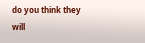do you think they will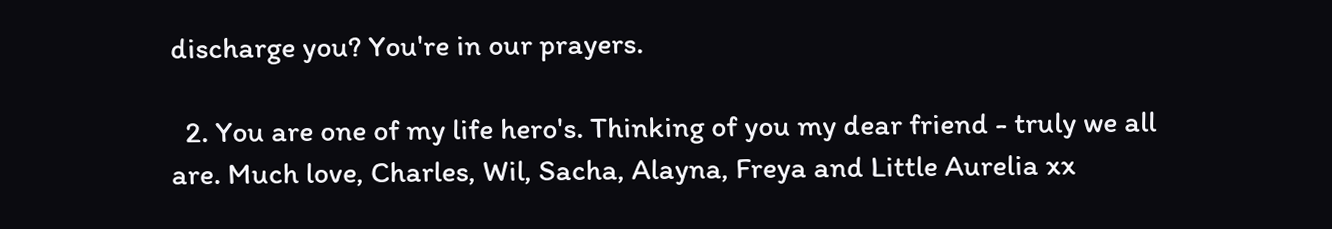discharge you? You're in our prayers.

  2. You are one of my life hero's. Thinking of you my dear friend - truly we all are. Much love, Charles, Wil, Sacha, Alayna, Freya and Little Aurelia xx